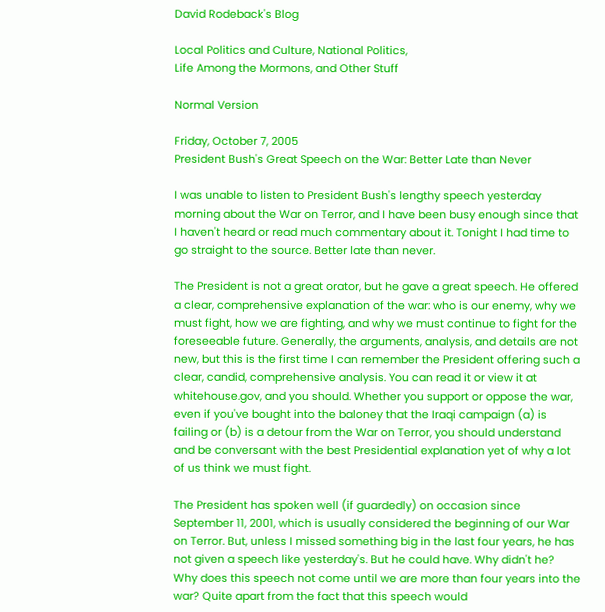David Rodeback's Blog

Local Politics and Culture, National Politics,
Life Among the Mormons, and Other Stuff

Normal Version

Friday, October 7, 2005
President Bush's Great Speech on the War: Better Late than Never

I was unable to listen to President Bush's lengthy speech yesterday morning about the War on Terror, and I have been busy enough since that I haven't heard or read much commentary about it. Tonight I had time to go straight to the source. Better late than never.

The President is not a great orator, but he gave a great speech. He offered a clear, comprehensive explanation of the war: who is our enemy, why we must fight, how we are fighting, and why we must continue to fight for the foreseeable future. Generally, the arguments, analysis, and details are not new, but this is the first time I can remember the President offering such a clear, candid, comprehensive analysis. You can read it or view it at whitehouse.gov, and you should. Whether you support or oppose the war, even if you've bought into the baloney that the Iraqi campaign (a) is failing or (b) is a detour from the War on Terror, you should understand and be conversant with the best Presidential explanation yet of why a lot of us think we must fight.

The President has spoken well (if guardedly) on occasion since September 11, 2001, which is usually considered the beginning of our War on Terror. But, unless I missed something big in the last four years, he has not given a speech like yesterday's. But he could have. Why didn't he? Why does this speech not come until we are more than four years into the war? Quite apart from the fact that this speech would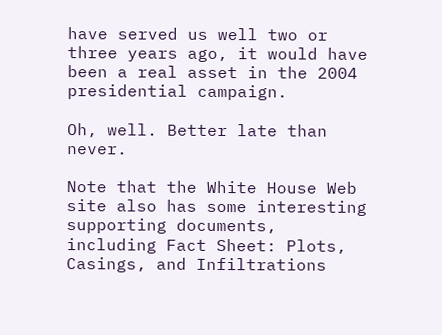have served us well two or three years ago, it would have been a real asset in the 2004 presidential campaign.

Oh, well. Better late than never.

Note that the White House Web site also has some interesting supporting documents, including Fact Sheet: Plots, Casings, and Infiltrations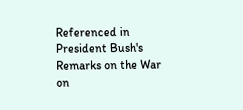Referenced in President Bush's Remarks on the War on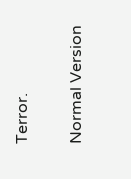Terror.

Normal Version